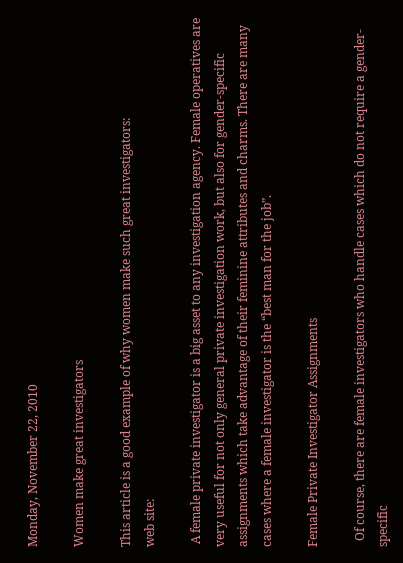Monday, November 22, 2010

Women make great investigators

This article is a good example of why women make such great investigators:
web site:

 A female private investigator is a big asset to any investigation agency. Female operatives are very useful for not only general private investigation work, but also for gender-specific assignments which take advantage of their feminine attributes and charms. There are many cases where a female investigator is the “best man for the job”.

Female Private Investigator Assignments

  Of course, there are female investigators who handle cases which do not require a gender-specific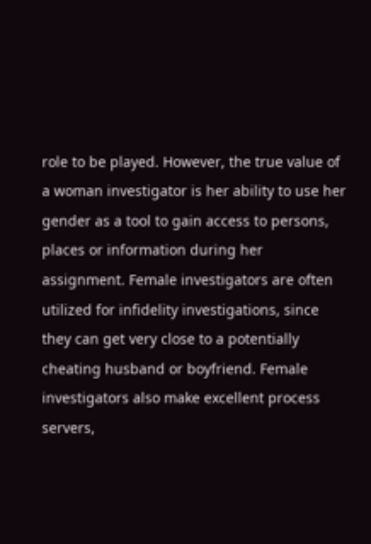role to be played. However, the true value of a woman investigator is her ability to use her gender as a tool to gain access to persons, places or information during her assignment. Female investigators are often utilized for infidelity investigations, since they can get very close to a potentially cheating husband or boyfriend. Female investigators also make excellent process servers,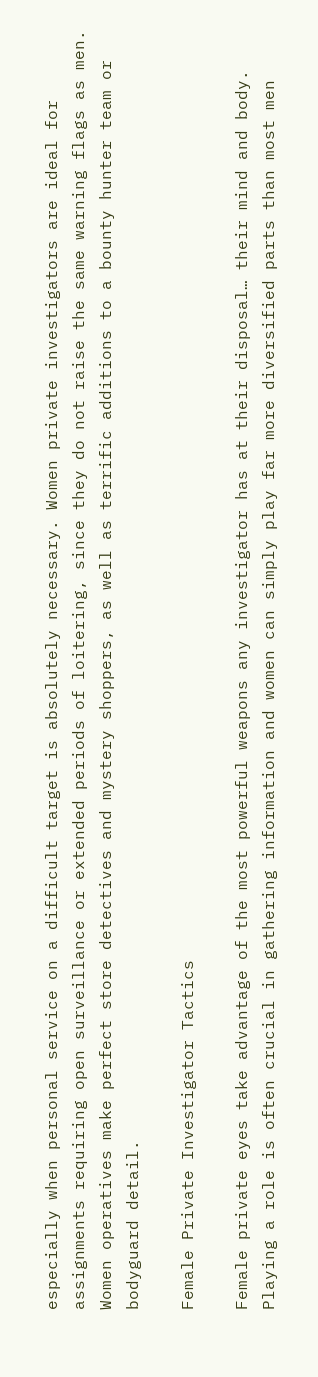especially when personal service on a difficult target is absolutely necessary. Women private investigators are ideal for assignments requiring open surveillance or extended periods of loitering, since they do not raise the same warning flags as men. Women operatives make perfect store detectives and mystery shoppers, as well as terrific additions to a bounty hunter team or bodyguard detail.

Female Private Investigator Tactics

Female private eyes take advantage of the most powerful weapons any investigator has at their disposal… their mind and body. Playing a role is often crucial in gathering information and women can simply play far more diversified parts than most men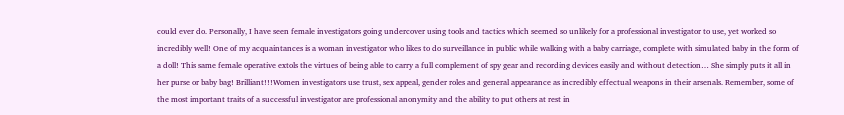could ever do. Personally, I have seen female investigators going undercover using tools and tactics which seemed so unlikely for a professional investigator to use, yet worked so incredibly well! One of my acquaintances is a woman investigator who likes to do surveillance in public while walking with a baby carriage, complete with simulated baby in the form of a doll! This same female operative extols the virtues of being able to carry a full complement of spy gear and recording devices easily and without detection… She simply puts it all in her purse or baby bag! Brilliant!!!Women investigators use trust, sex appeal, gender roles and general appearance as incredibly effectual weapons in their arsenals. Remember, some of the most important traits of a successful investigator are professional anonymity and the ability to put others at rest in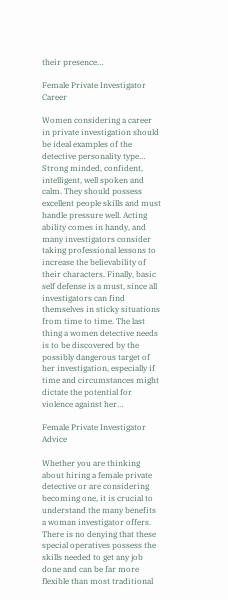their presence…

Female Private Investigator Career

Women considering a career in private investigation should be ideal examples of the detective personality type… Strong minded, confident, intelligent, well spoken and calm. They should possess excellent people skills and must handle pressure well. Acting ability comes in handy, and many investigators consider taking professional lessons to increase the believability of their characters. Finally, basic self defense is a must, since all investigators can find themselves in sticky situations from time to time. The last thing a women detective needs is to be discovered by the possibly dangerous target of her investigation, especially if time and circumstances might dictate the potential for violence against her…

Female Private Investigator Advice

Whether you are thinking about hiring a female private detective or are considering becoming one, it is crucial to understand the many benefits a woman investigator offers. There is no denying that these special operatives possess the skills needed to get any job done and can be far more flexible than most traditional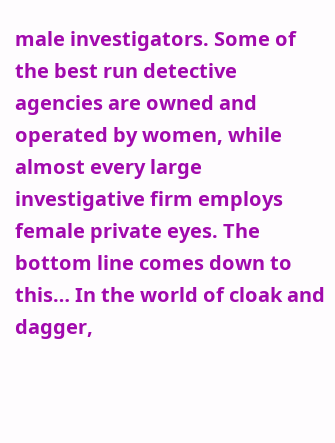male investigators. Some of the best run detective agencies are owned and operated by women, while almost every large investigative firm employs female private eyes. The bottom line comes down to this… In the world of cloak and dagger,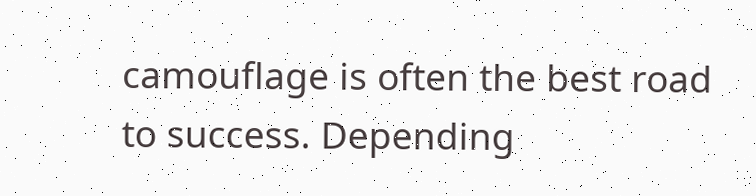camouflage is often the best road to success. Depending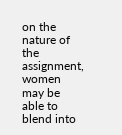on the nature of the assignment, women may be able to blend into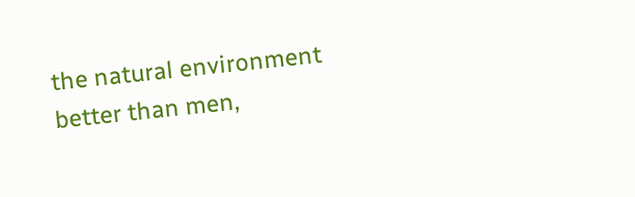the natural environment better than men,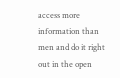access more information than men and do it right out in the open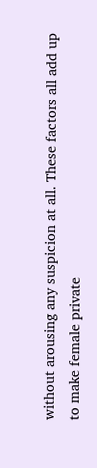without arousing any suspicion at all. These factors all add up to make female private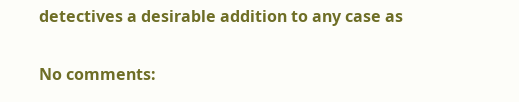detectives a desirable addition to any case as

No comments: